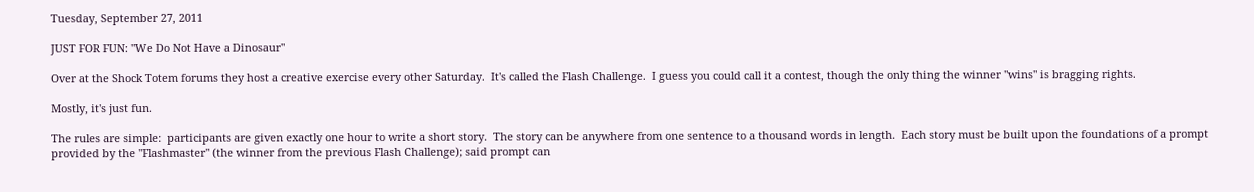Tuesday, September 27, 2011

JUST FOR FUN: "We Do Not Have a Dinosaur"

Over at the Shock Totem forums they host a creative exercise every other Saturday.  It's called the Flash Challenge.  I guess you could call it a contest, though the only thing the winner "wins" is bragging rights.

Mostly, it's just fun.

The rules are simple:  participants are given exactly one hour to write a short story.  The story can be anywhere from one sentence to a thousand words in length.  Each story must be built upon the foundations of a prompt provided by the "Flashmaster" (the winner from the previous Flash Challenge); said prompt can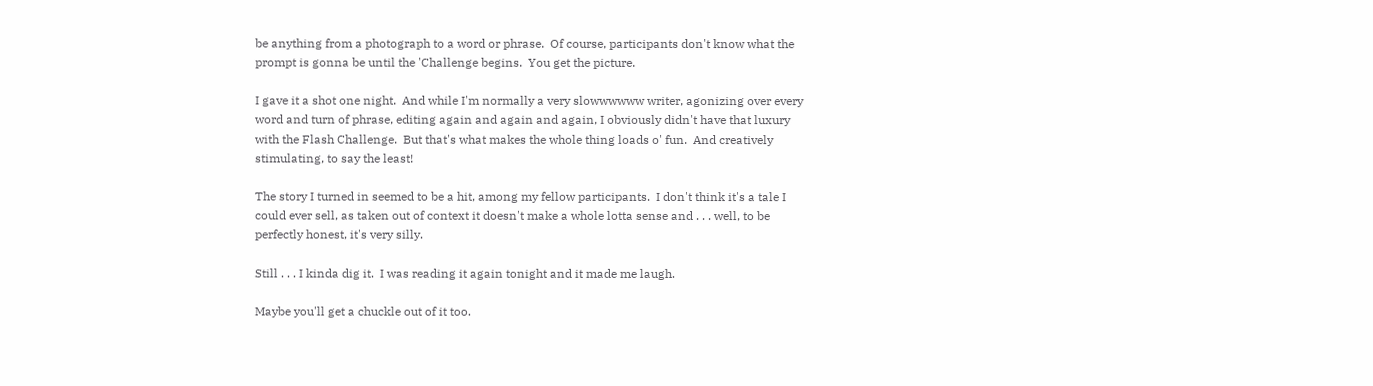be anything from a photograph to a word or phrase.  Of course, participants don't know what the prompt is gonna be until the 'Challenge begins.  You get the picture.

I gave it a shot one night.  And while I'm normally a very slowwwwww writer, agonizing over every word and turn of phrase, editing again and again and again, I obviously didn't have that luxury with the Flash Challenge.  But that's what makes the whole thing loads o' fun.  And creatively stimulating, to say the least!

The story I turned in seemed to be a hit, among my fellow participants.  I don't think it's a tale I could ever sell, as taken out of context it doesn't make a whole lotta sense and . . . well, to be perfectly honest, it's very silly.

Still . . . I kinda dig it.  I was reading it again tonight and it made me laugh.

Maybe you'll get a chuckle out of it too.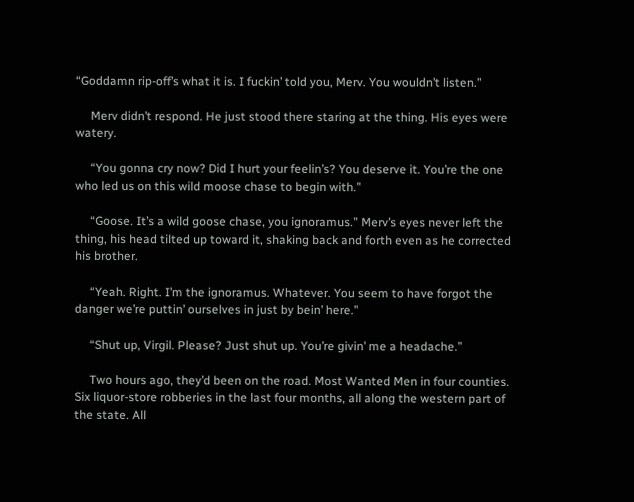“Goddamn rip-off’s what it is. I fuckin’ told you, Merv. You wouldn’t listen.”

     Merv didn’t respond. He just stood there staring at the thing. His eyes were watery.

     “You gonna cry now? Did I hurt your feelin’s? You deserve it. You’re the one who led us on this wild moose chase to begin with.”

     “Goose. It’s a wild goose chase, you ignoramus.” Merv’s eyes never left the thing, his head tilted up toward it, shaking back and forth even as he corrected his brother.

     “Yeah. Right. I’m the ignoramus. Whatever. You seem to have forgot the danger we’re puttin’ ourselves in just by bein’ here.”

     “Shut up, Virgil. Please? Just shut up. You’re givin’ me a headache.”

     Two hours ago, they’d been on the road. Most Wanted Men in four counties. Six liquor-store robberies in the last four months, all along the western part of the state. All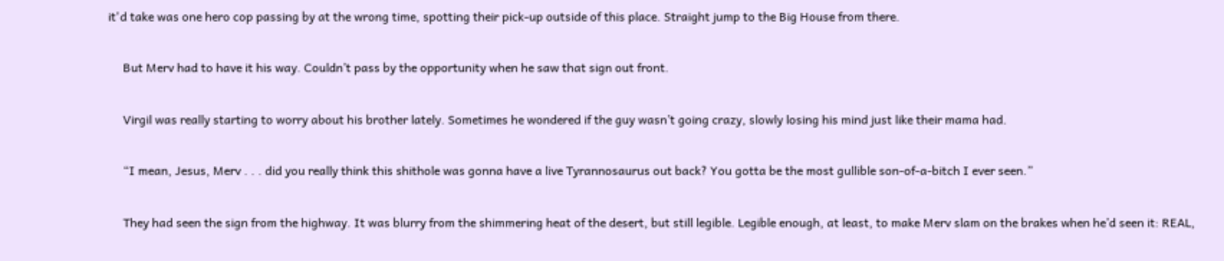it'd take was one hero cop passing by at the wrong time, spotting their pick-up outside of this place. Straight jump to the Big House from there.

     But Merv had to have it his way. Couldn’t pass by the opportunity when he saw that sign out front.

     Virgil was really starting to worry about his brother lately. Sometimes he wondered if the guy wasn’t going crazy, slowly losing his mind just like their mama had.

     “I mean, Jesus, Merv . . . did you really think this shithole was gonna have a live Tyrannosaurus out back? You gotta be the most gullible son-of-a-bitch I ever seen.”

     They had seen the sign from the highway. It was blurry from the shimmering heat of the desert, but still legible. Legible enough, at least, to make Merv slam on the brakes when he’d seen it: REAL,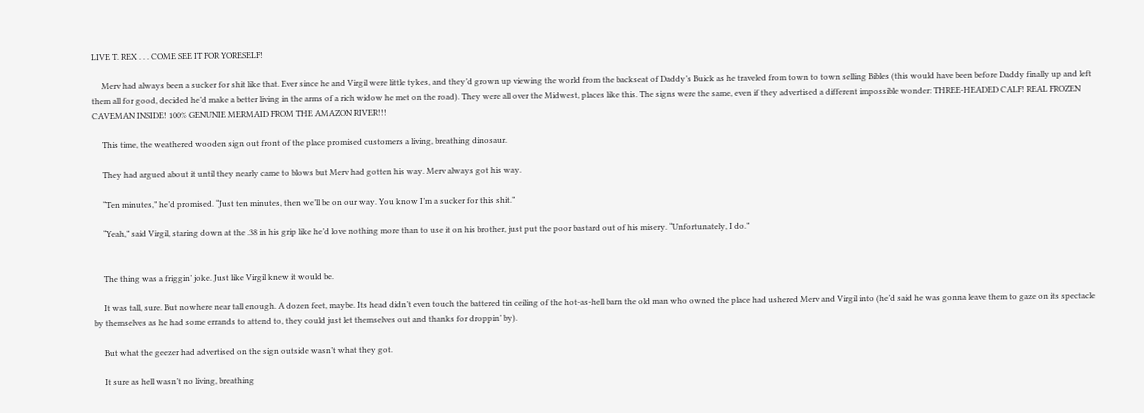LIVE T. REX . . . COME SEE IT FOR YORESELF!

     Merv had always been a sucker for shit like that. Ever since he and Virgil were little tykes, and they’d grown up viewing the world from the backseat of Daddy’s Buick as he traveled from town to town selling Bibles (this would have been before Daddy finally up and left them all for good, decided he’d make a better living in the arms of a rich widow he met on the road). They were all over the Midwest, places like this. The signs were the same, even if they advertised a different impossible wonder: THREE-HEADED CALF! REAL FROZEN CAVEMAN INSIDE! 100% GENUNIE MERMAID FROM THE AMAZON RIVER!!!

     This time, the weathered wooden sign out front of the place promised customers a living, breathing dinosaur.

     They had argued about it until they nearly came to blows but Merv had gotten his way. Merv always got his way.

     “Ten minutes,” he’d promised. “Just ten minutes, then we’ll be on our way. You know I’m a sucker for this shit.”

     “Yeah,” said Virgil, staring down at the .38 in his grip like he’d love nothing more than to use it on his brother, just put the poor bastard out of his misery. “Unfortunately, I do.”


     The thing was a friggin’ joke. Just like Virgil knew it would be.

     It was tall, sure. But nowhere near tall enough. A dozen feet, maybe. Its head didn’t even touch the battered tin ceiling of the hot-as-hell barn the old man who owned the place had ushered Merv and Virgil into (he’d said he was gonna leave them to gaze on its spectacle by themselves as he had some errands to attend to, they could just let themselves out and thanks for droppin’ by).

     But what the geezer had advertised on the sign outside wasn’t what they got.

     It sure as hell wasn’t no living, breathing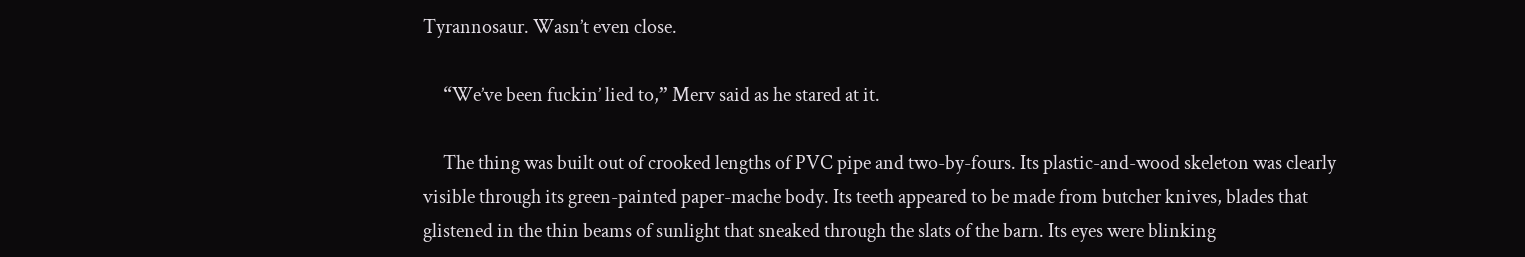Tyrannosaur. Wasn’t even close.

     “We’ve been fuckin’ lied to,” Merv said as he stared at it.

     The thing was built out of crooked lengths of PVC pipe and two-by-fours. Its plastic-and-wood skeleton was clearly visible through its green-painted paper-mache body. Its teeth appeared to be made from butcher knives, blades that glistened in the thin beams of sunlight that sneaked through the slats of the barn. Its eyes were blinking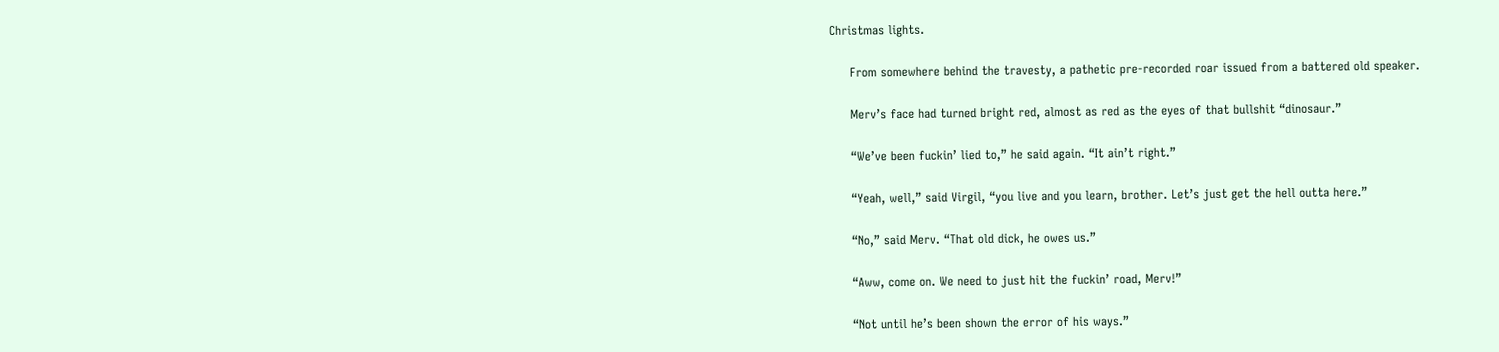Christmas lights.

     From somewhere behind the travesty, a pathetic pre-recorded roar issued from a battered old speaker.

     Merv’s face had turned bright red, almost as red as the eyes of that bullshit “dinosaur.”

     “We’ve been fuckin’ lied to,” he said again. “It ain’t right.”

     “Yeah, well,” said Virgil, “you live and you learn, brother. Let’s just get the hell outta here.”

     “No,” said Merv. “That old dick, he owes us.”

     “Aww, come on. We need to just hit the fuckin’ road, Merv!”

     “Not until he’s been shown the error of his ways.”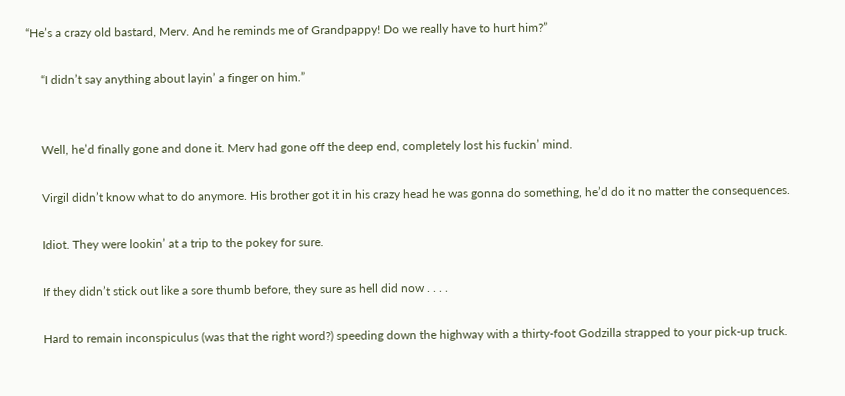“He’s a crazy old bastard, Merv. And he reminds me of Grandpappy! Do we really have to hurt him?”

     “I didn’t say anything about layin’ a finger on him.”


     Well, he’d finally gone and done it. Merv had gone off the deep end, completely lost his fuckin’ mind.

     Virgil didn’t know what to do anymore. His brother got it in his crazy head he was gonna do something, he’d do it no matter the consequences.

     Idiot. They were lookin’ at a trip to the pokey for sure.

     If they didn’t stick out like a sore thumb before, they sure as hell did now . . . .

     Hard to remain inconspiculus (was that the right word?) speeding down the highway with a thirty-foot Godzilla strapped to your pick-up truck.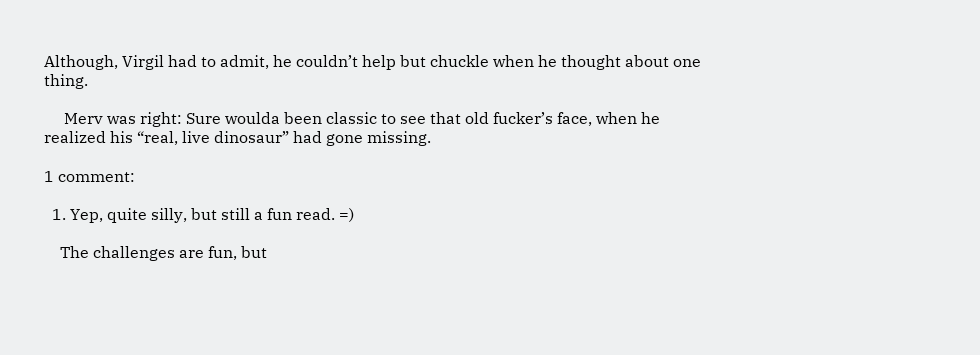Although, Virgil had to admit, he couldn’t help but chuckle when he thought about one thing.

     Merv was right: Sure woulda been classic to see that old fucker’s face, when he realized his “real, live dinosaur” had gone missing.

1 comment:

  1. Yep, quite silly, but still a fun read. =)

    The challenges are fun, but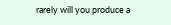rarely will you produce a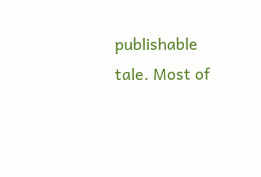publishable tale. Most of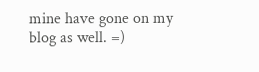mine have gone on my blog as well. =)